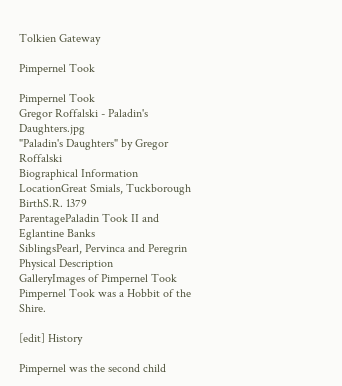Tolkien Gateway

Pimpernel Took

Pimpernel Took
Gregor Roffalski - Paladin's Daughters.jpg
"Paladin's Daughters" by Gregor Roffalski
Biographical Information
LocationGreat Smials, Tuckborough
BirthS.R. 1379
ParentagePaladin Took II and Eglantine Banks
SiblingsPearl, Pervinca and Peregrin
Physical Description
GalleryImages of Pimpernel Took
Pimpernel Took was a Hobbit of the Shire.

[edit] History

Pimpernel was the second child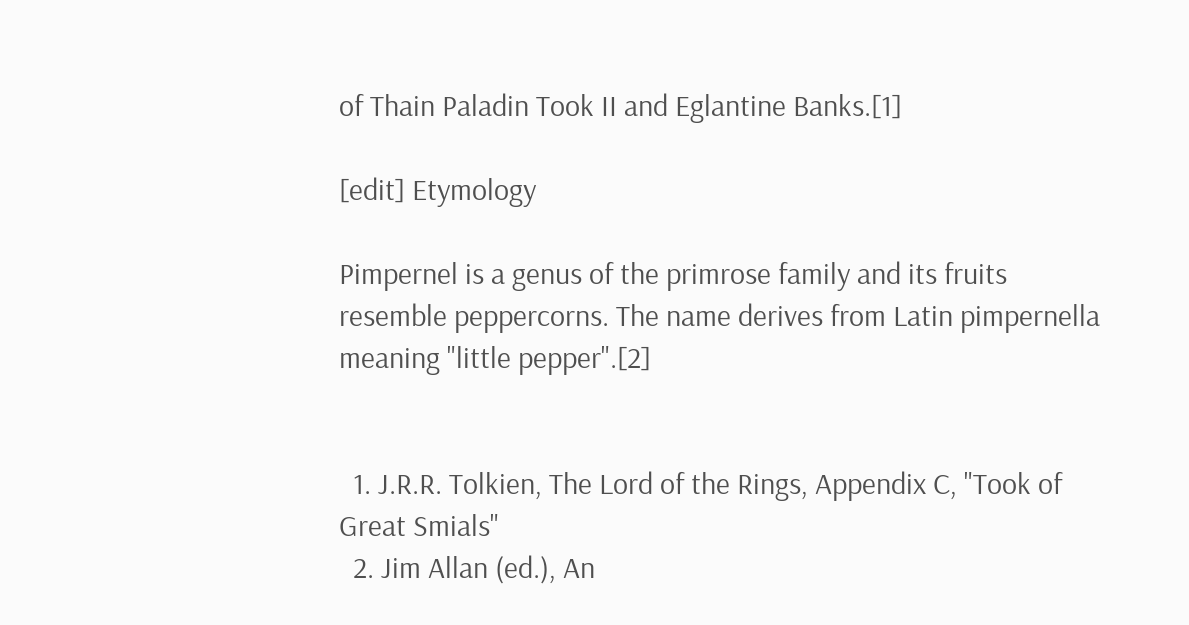of Thain Paladin Took II and Eglantine Banks.[1]

[edit] Etymology

Pimpernel is a genus of the primrose family and its fruits resemble peppercorns. The name derives from Latin pimpernella meaning "little pepper".[2]


  1. J.R.R. Tolkien, The Lord of the Rings, Appendix C, "Took of Great Smials"
  2. Jim Allan (ed.), An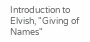Introduction to Elvish, "Giving of Names"